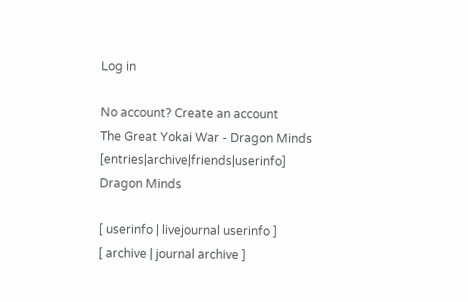Log in

No account? Create an account
The Great Yokai War - Dragon Minds [entries|archive|friends|userinfo]
Dragon Minds

[ userinfo | livejournal userinfo ]
[ archive | journal archive ]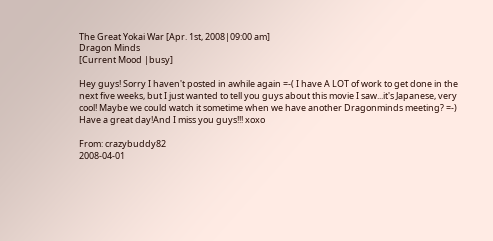The Great Yokai War [Apr. 1st, 2008|09:00 am]
Dragon Minds
[Current Mood |busy]

Hey guys! Sorry I haven't posted in awhile again =-( I have A LOT of work to get done in the next five weeks, but I just wanted to tell you guys about this movie I saw...it's Japanese, very cool! Maybe we could watch it sometime when we have another Dragonminds meeting? =-) Have a great day!And I miss you guys!!! xoxo

From: crazybuddy82
2008-04-01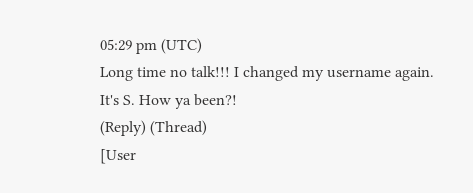05:29 pm (UTC)
Long time no talk!!! I changed my username again. It's S. How ya been?!
(Reply) (Thread)
[User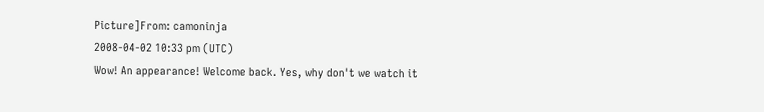Picture]From: camoninja
2008-04-02 10:33 pm (UTC)
Wow! An appearance! Welcome back. Yes, why don't we watch it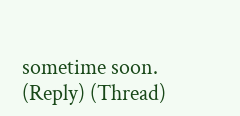sometime soon.
(Reply) (Thread)